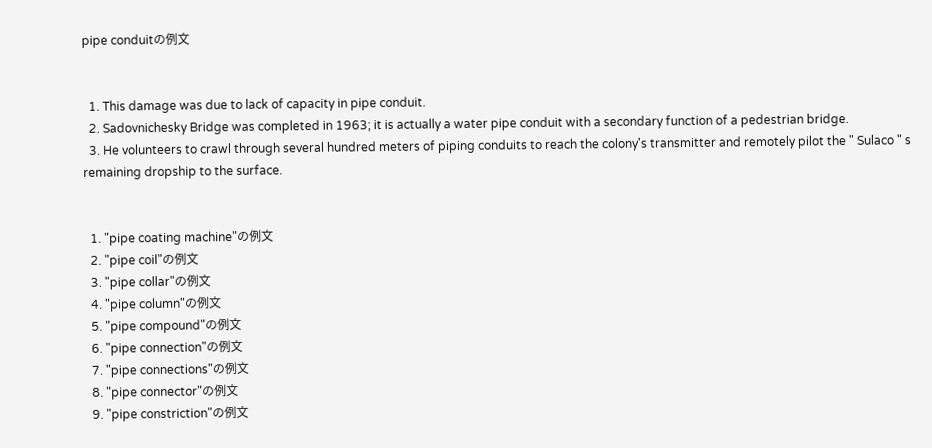pipe conduitの例文


  1. This damage was due to lack of capacity in pipe conduit.
  2. Sadovnichesky Bridge was completed in 1963; it is actually a water pipe conduit with a secondary function of a pedestrian bridge.
  3. He volunteers to crawl through several hundred meters of piping conduits to reach the colony's transmitter and remotely pilot the " Sulaco " s remaining dropship to the surface.


  1. "pipe coating machine"の例文
  2. "pipe coil"の例文
  3. "pipe collar"の例文
  4. "pipe column"の例文
  5. "pipe compound"の例文
  6. "pipe connection"の例文
  7. "pipe connections"の例文
  8. "pipe connector"の例文
  9. "pipe constriction"の例文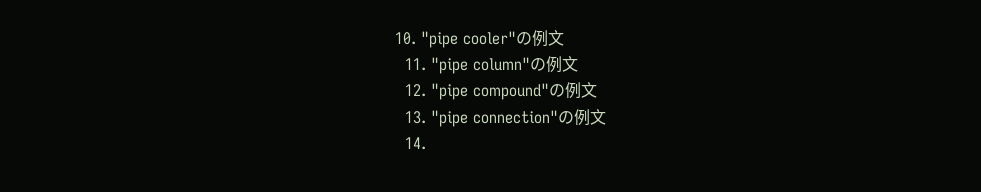10. "pipe cooler"の例文
  11. "pipe column"の例文
  12. "pipe compound"の例文
  13. "pipe connection"の例文
  14.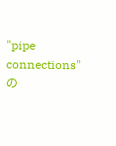"pipe connections"の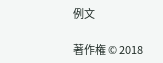例文

著作権 © 2018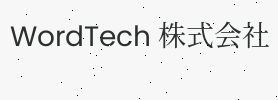WordTech 株式会社